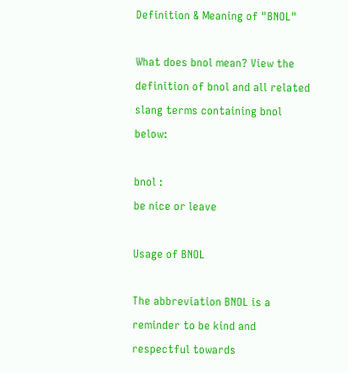Definition & Meaning of "BNOL"

What does bnol mean? View the definition of bnol and all related slang terms containing bnol below:

bnol :
be nice or leave

Usage of BNOL

The abbreviation BNOL is a reminder to be kind and respectful towards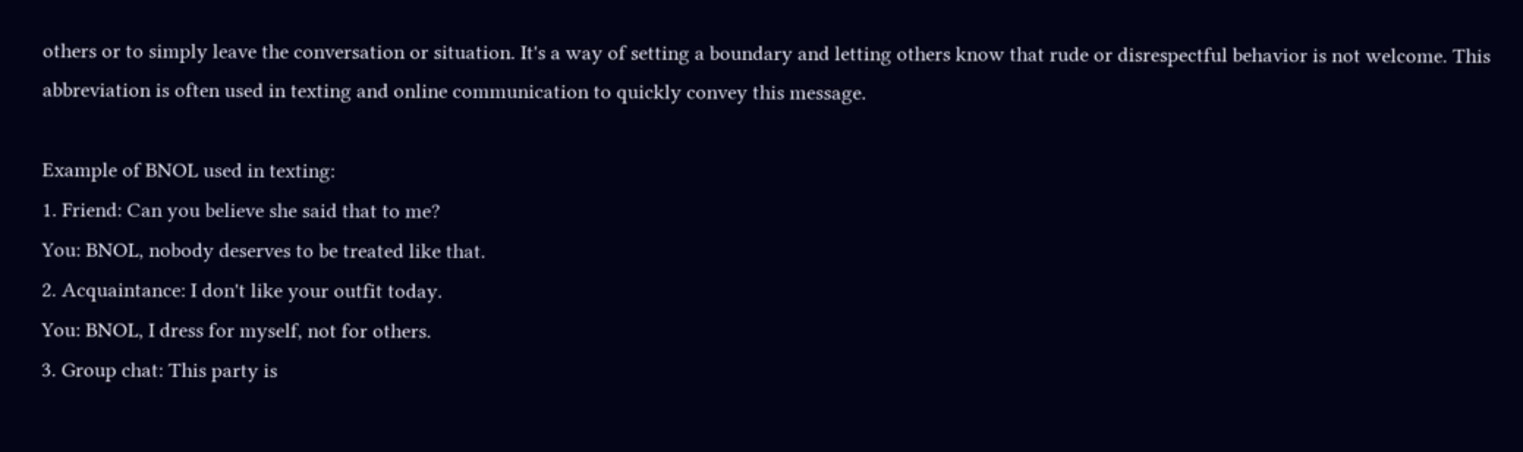others or to simply leave the conversation or situation. It's a way of setting a boundary and letting others know that rude or disrespectful behavior is not welcome. This abbreviation is often used in texting and online communication to quickly convey this message.

Example of BNOL used in texting:
1. Friend: Can you believe she said that to me?
You: BNOL, nobody deserves to be treated like that.
2. Acquaintance: I don't like your outfit today.
You: BNOL, I dress for myself, not for others.
3. Group chat: This party is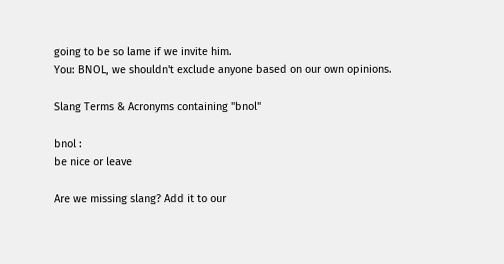going to be so lame if we invite him.
You: BNOL, we shouldn't exclude anyone based on our own opinions.

Slang Terms & Acronyms containing "bnol"

bnol :
be nice or leave

Are we missing slang? Add it to our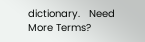dictionary.   Need More Terms?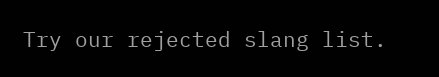Try our rejected slang list.